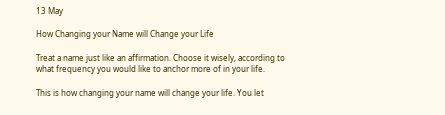13 May

How Changing your Name will Change your Life

Treat a name just like an affirmation. Choose it wisely, according to what frequency you would like to anchor more of in your life.

This is how changing your name will change your life. You let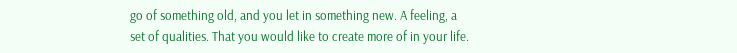go of something old, and you let in something new. A feeling, a set of qualities. That you would like to create more of in your life.